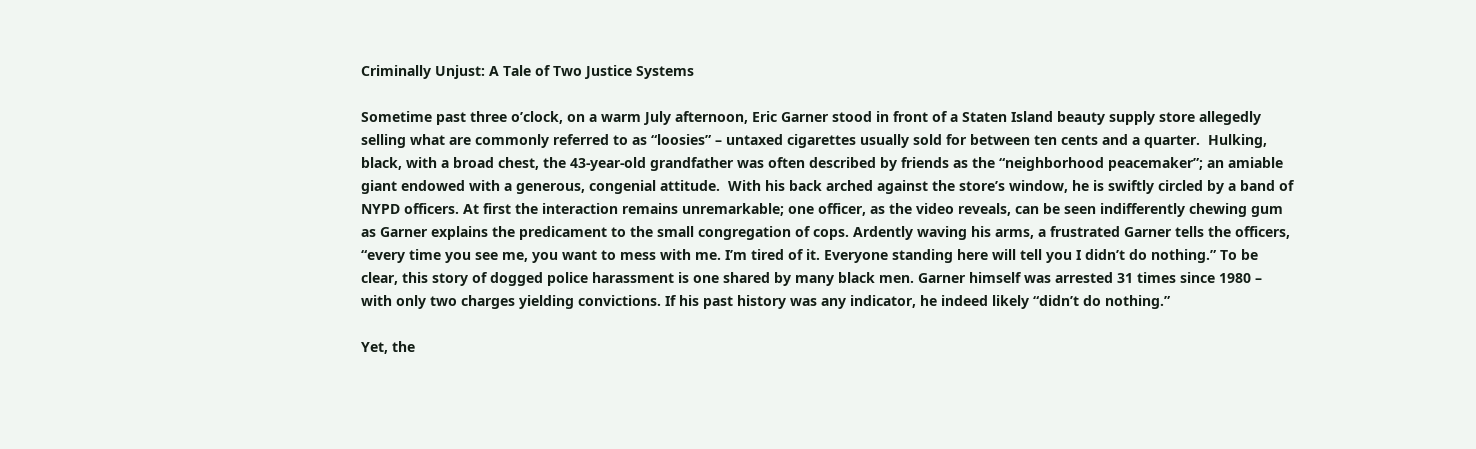Criminally Unjust: A Tale of Two Justice Systems

Sometime past three o’clock, on a warm July afternoon, Eric Garner stood in front of a Staten Island beauty supply store allegedly selling what are commonly referred to as “loosies” – untaxed cigarettes usually sold for between ten cents and a quarter.  Hulking, black, with a broad chest, the 43-year-old grandfather was often described by friends as the “neighborhood peacemaker”; an amiable giant endowed with a generous, congenial attitude.  With his back arched against the store’s window, he is swiftly circled by a band of NYPD officers. At first the interaction remains unremarkable; one officer, as the video reveals, can be seen indifferently chewing gum as Garner explains the predicament to the small congregation of cops. Ardently waving his arms, a frustrated Garner tells the officers, “every time you see me, you want to mess with me. I’m tired of it. Everyone standing here will tell you I didn’t do nothing.” To be clear, this story of dogged police harassment is one shared by many black men. Garner himself was arrested 31 times since 1980 – with only two charges yielding convictions. If his past history was any indicator, he indeed likely “didn’t do nothing.”

Yet, the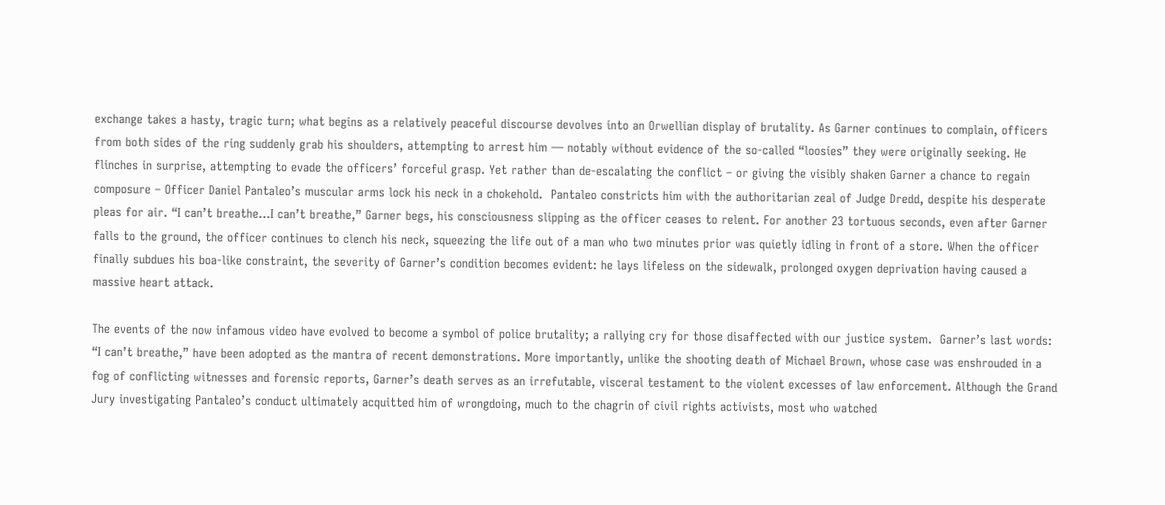exchange takes a hasty, tragic turn; what begins as a relatively peaceful discourse devolves into an Orwellian display of brutality. As Garner continues to complain, officers from both sides of the ring suddenly grab his shoulders, attempting to arrest him — notably without evidence of the so-called “loosies” they were originally seeking. He flinches in surprise, attempting to evade the officers’ forceful grasp. Yet rather than de-escalating the conflict – or giving the visibly shaken Garner a chance to regain composure – Officer Daniel Pantaleo’s muscular arms lock his neck in a chokehold.  Pantaleo constricts him with the authoritarian zeal of Judge Dredd, despite his desperate pleas for air. “I can’t breathe…I can’t breathe,” Garner begs, his consciousness slipping as the officer ceases to relent. For another 23 tortuous seconds, even after Garner falls to the ground, the officer continues to clench his neck, squeezing the life out of a man who two minutes prior was quietly idling in front of a store. When the officer finally subdues his boa-like constraint, the severity of Garner’s condition becomes evident: he lays lifeless on the sidewalk, prolonged oxygen deprivation having caused a massive heart attack.

The events of the now infamous video have evolved to become a symbol of police brutality; a rallying cry for those disaffected with our justice system.  Garner’s last words: “I can’t breathe,” have been adopted as the mantra of recent demonstrations. More importantly, unlike the shooting death of Michael Brown, whose case was enshrouded in a fog of conflicting witnesses and forensic reports, Garner’s death serves as an irrefutable, visceral testament to the violent excesses of law enforcement. Although the Grand Jury investigating Pantaleo’s conduct ultimately acquitted him of wrongdoing, much to the chagrin of civil rights activists, most who watched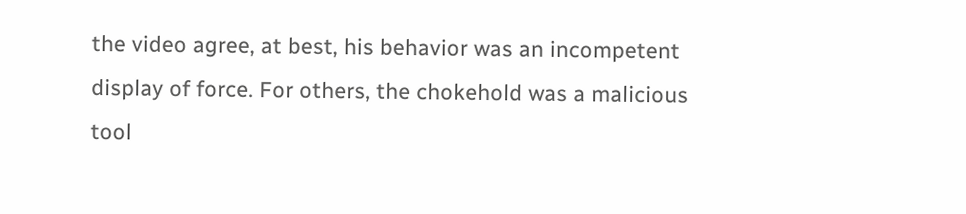the video agree, at best, his behavior was an incompetent display of force. For others, the chokehold was a malicious tool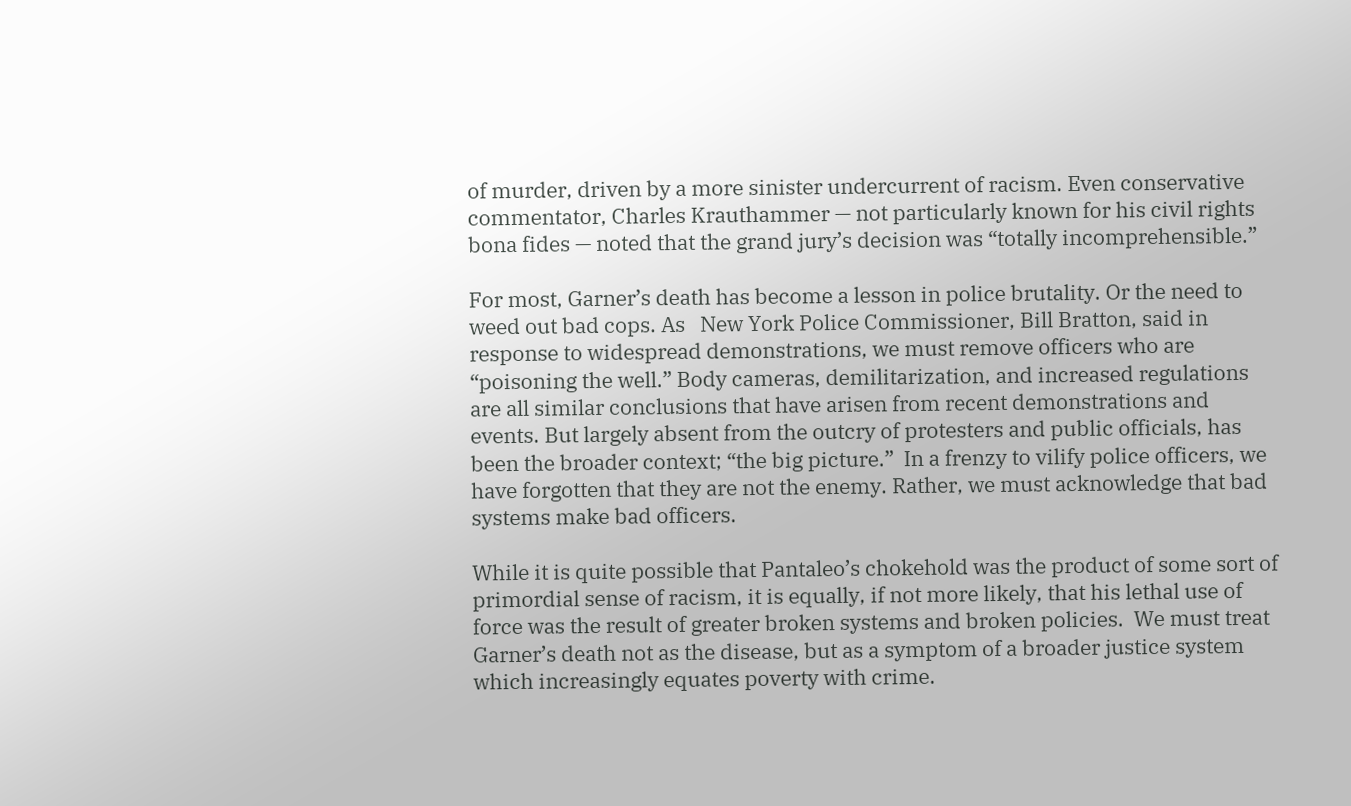of murder, driven by a more sinister undercurrent of racism. Even conservative commentator, Charles Krauthammer — not particularly known for his civil rights bona fides — noted that the grand jury’s decision was “totally incomprehensible.”

For most, Garner’s death has become a lesson in police brutality. Or the need to weed out bad cops. As   New York Police Commissioner, Bill Bratton, said in response to widespread demonstrations, we must remove officers who are “poisoning the well.” Body cameras, demilitarization, and increased regulations are all similar conclusions that have arisen from recent demonstrations and events. But largely absent from the outcry of protesters and public officials, has been the broader context; “the big picture.”  In a frenzy to vilify police officers, we have forgotten that they are not the enemy. Rather, we must acknowledge that bad systems make bad officers.

While it is quite possible that Pantaleo’s chokehold was the product of some sort of primordial sense of racism, it is equally, if not more likely, that his lethal use of force was the result of greater broken systems and broken policies.  We must treat Garner’s death not as the disease, but as a symptom of a broader justice system which increasingly equates poverty with crime.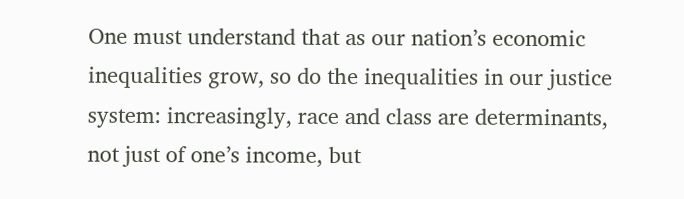One must understand that as our nation’s economic inequalities grow, so do the inequalities in our justice system: increasingly, race and class are determinants, not just of one’s income, but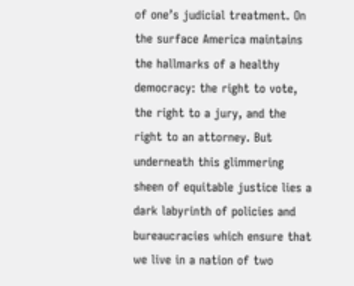of one’s judicial treatment. On the surface America maintains the hallmarks of a healthy democracy: the right to vote, the right to a jury, and the right to an attorney. But underneath this glimmering sheen of equitable justice lies a dark labyrinth of policies and bureaucracies which ensure that we live in a nation of two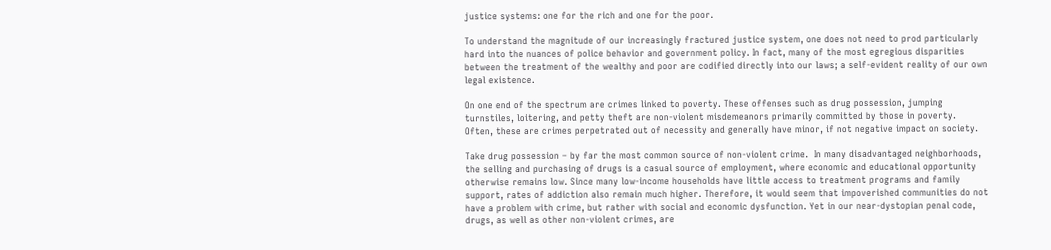justice systems: one for the rich and one for the poor.

To understand the magnitude of our increasingly fractured justice system, one does not need to prod particularly hard into the nuances of police behavior and government policy. In fact, many of the most egregious disparities between the treatment of the wealthy and poor are codified directly into our laws; a self-evident reality of our own legal existence.

On one end of the spectrum are crimes linked to poverty. These offenses such as drug possession, jumping turnstiles, loitering, and petty theft are non-violent misdemeanors primarily committed by those in poverty.  Often, these are crimes perpetrated out of necessity and generally have minor, if not negative impact on society.

Take drug possession – by far the most common source of non-violent crime.  In many disadvantaged neighborhoods, the selling and purchasing of drugs is a casual source of employment, where economic and educational opportunity otherwise remains low. Since many low-income households have little access to treatment programs and family support, rates of addiction also remain much higher. Therefore, it would seem that impoverished communities do not have a problem with crime, but rather with social and economic dysfunction. Yet in our near-dystopian penal code, drugs, as well as other non-violent crimes, are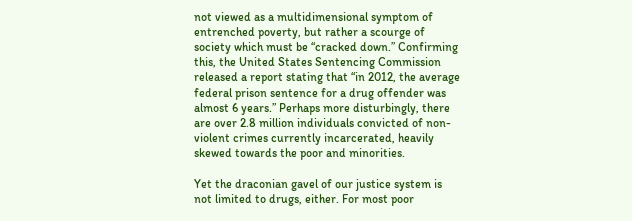not viewed as a multidimensional symptom of entrenched poverty, but rather a scourge of society which must be “cracked down.” Confirming this, the United States Sentencing Commission released a report stating that “in 2012, the average federal prison sentence for a drug offender was almost 6 years.” Perhaps more disturbingly, there are over 2.8 million individuals convicted of non-violent crimes currently incarcerated, heavily skewed towards the poor and minorities.

Yet the draconian gavel of our justice system is not limited to drugs, either. For most poor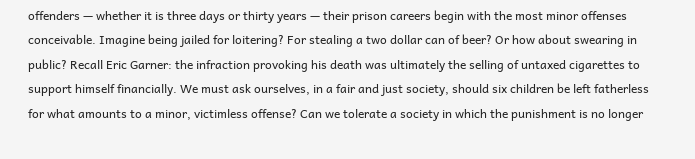offenders — whether it is three days or thirty years — their prison careers begin with the most minor offenses conceivable. Imagine being jailed for loitering? For stealing a two dollar can of beer? Or how about swearing in public? Recall Eric Garner: the infraction provoking his death was ultimately the selling of untaxed cigarettes to support himself financially. We must ask ourselves, in a fair and just society, should six children be left fatherless for what amounts to a minor, victimless offense? Can we tolerate a society in which the punishment is no longer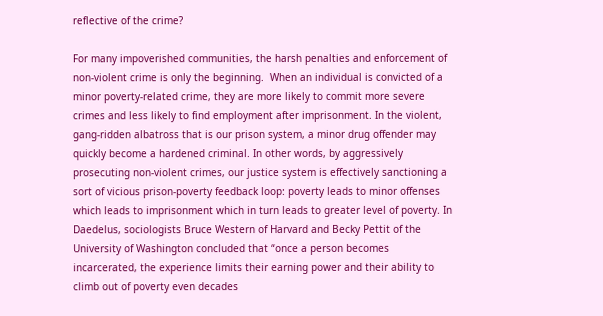reflective of the crime?

For many impoverished communities, the harsh penalties and enforcement of non-violent crime is only the beginning.  When an individual is convicted of a minor poverty-related crime, they are more likely to commit more severe crimes and less likely to find employment after imprisonment. In the violent, gang-ridden albatross that is our prison system, a minor drug offender may quickly become a hardened criminal. In other words, by aggressively prosecuting non-violent crimes, our justice system is effectively sanctioning a sort of vicious prison-poverty feedback loop: poverty leads to minor offenses which leads to imprisonment which in turn leads to greater level of poverty. In Daedelus, sociologists Bruce Western of Harvard and Becky Pettit of the University of Washington concluded that “once a person becomes incarcerated, the experience limits their earning power and their ability to climb out of poverty even decades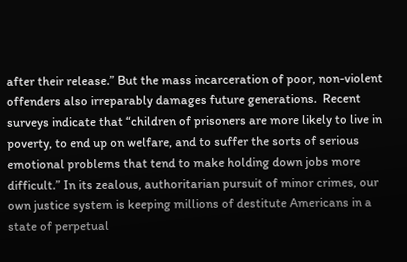after their release.” But the mass incarceration of poor, non-violent offenders also irreparably damages future generations.  Recent surveys indicate that “children of prisoners are more likely to live in poverty, to end up on welfare, and to suffer the sorts of serious emotional problems that tend to make holding down jobs more difficult.” In its zealous, authoritarian pursuit of minor crimes, our own justice system is keeping millions of destitute Americans in a state of perpetual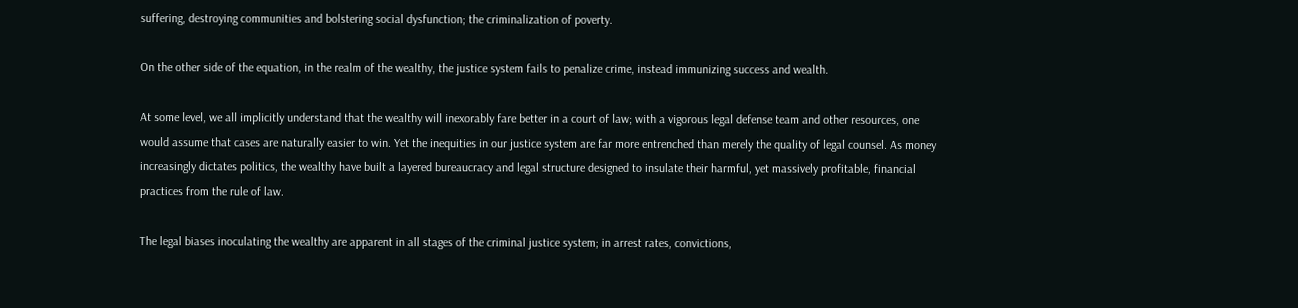suffering, destroying communities and bolstering social dysfunction; the criminalization of poverty.

On the other side of the equation, in the realm of the wealthy, the justice system fails to penalize crime, instead immunizing success and wealth.

At some level, we all implicitly understand that the wealthy will inexorably fare better in a court of law; with a vigorous legal defense team and other resources, one would assume that cases are naturally easier to win. Yet the inequities in our justice system are far more entrenched than merely the quality of legal counsel. As money increasingly dictates politics, the wealthy have built a layered bureaucracy and legal structure designed to insulate their harmful, yet massively profitable, financial practices from the rule of law.

The legal biases inoculating the wealthy are apparent in all stages of the criminal justice system; in arrest rates, convictions,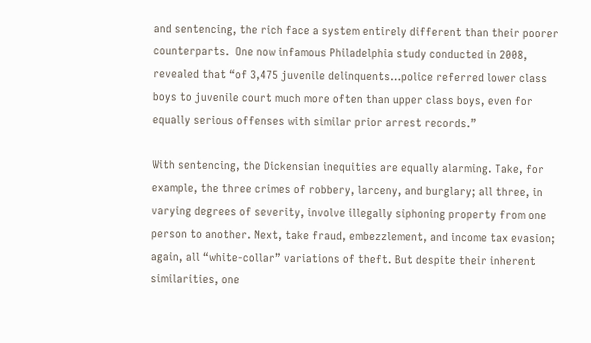and sentencing, the rich face a system entirely different than their poorer counterparts.  One now infamous Philadelphia study conducted in 2008, revealed that “of 3,475 juvenile delinquents…police referred lower class boys to juvenile court much more often than upper class boys, even for equally serious offenses with similar prior arrest records.”

With sentencing, the Dickensian inequities are equally alarming. Take, for example, the three crimes of robbery, larceny, and burglary; all three, in varying degrees of severity, involve illegally siphoning property from one person to another. Next, take fraud, embezzlement, and income tax evasion; again, all “white-collar” variations of theft. But despite their inherent similarities, one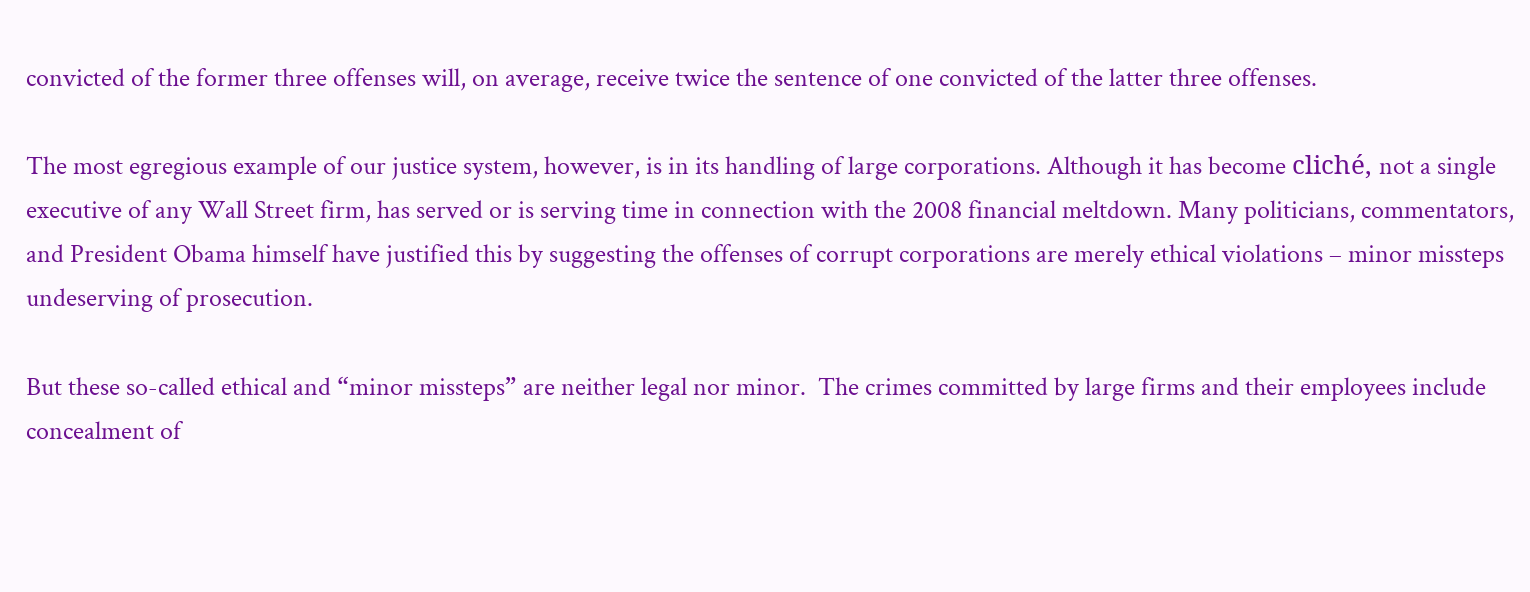convicted of the former three offenses will, on average, receive twice the sentence of one convicted of the latter three offenses.

The most egregious example of our justice system, however, is in its handling of large corporations. Although it has become cliché, not a single executive of any Wall Street firm, has served or is serving time in connection with the 2008 financial meltdown. Many politicians, commentators, and President Obama himself have justified this by suggesting the offenses of corrupt corporations are merely ethical violations – minor missteps undeserving of prosecution.

But these so-called ethical and “minor missteps” are neither legal nor minor.  The crimes committed by large firms and their employees include concealment of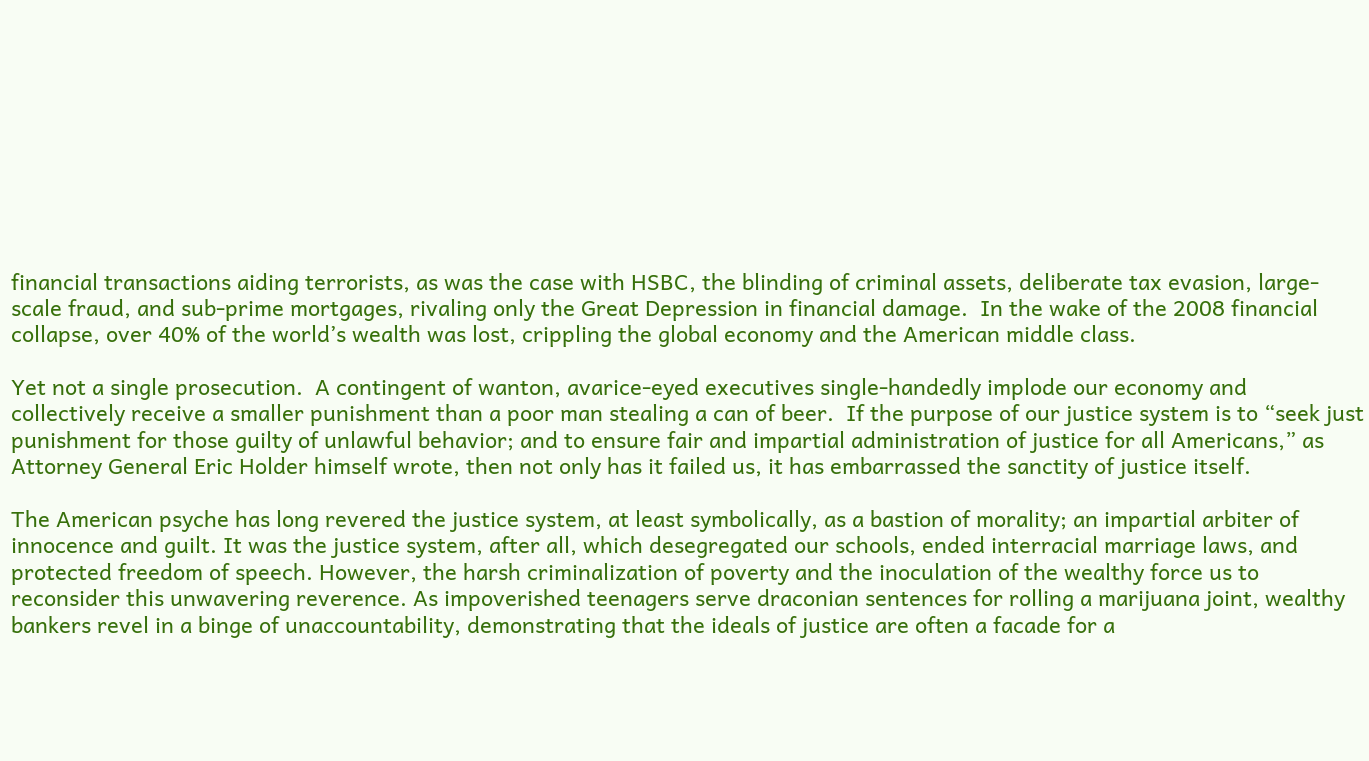financial transactions aiding terrorists, as was the case with HSBC, the blinding of criminal assets, deliberate tax evasion, large-scale fraud, and sub-prime mortgages, rivaling only the Great Depression in financial damage.  In the wake of the 2008 financial collapse, over 40% of the world’s wealth was lost, crippling the global economy and the American middle class.

Yet not a single prosecution.  A contingent of wanton, avarice-eyed executives single-handedly implode our economy and collectively receive a smaller punishment than a poor man stealing a can of beer.  If the purpose of our justice system is to “seek just punishment for those guilty of unlawful behavior; and to ensure fair and impartial administration of justice for all Americans,” as Attorney General Eric Holder himself wrote, then not only has it failed us, it has embarrassed the sanctity of justice itself.

The American psyche has long revered the justice system, at least symbolically, as a bastion of morality; an impartial arbiter of innocence and guilt. It was the justice system, after all, which desegregated our schools, ended interracial marriage laws, and protected freedom of speech. However, the harsh criminalization of poverty and the inoculation of the wealthy force us to reconsider this unwavering reverence. As impoverished teenagers serve draconian sentences for rolling a marijuana joint, wealthy bankers revel in a binge of unaccountability, demonstrating that the ideals of justice are often a facade for a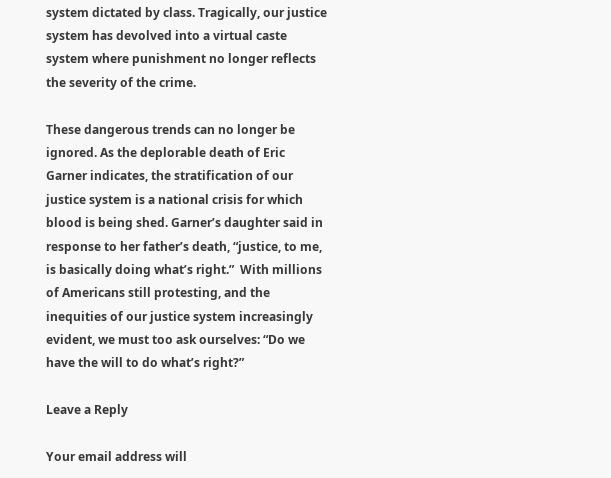system dictated by class. Tragically, our justice system has devolved into a virtual caste system where punishment no longer reflects the severity of the crime.

These dangerous trends can no longer be ignored. As the deplorable death of Eric Garner indicates, the stratification of our justice system is a national crisis for which blood is being shed. Garner’s daughter said in response to her father’s death, “justice, to me, is basically doing what’s right.”  With millions of Americans still protesting, and the inequities of our justice system increasingly evident, we must too ask ourselves: “Do we have the will to do what’s right?”

Leave a Reply

Your email address will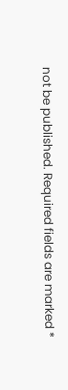not be published. Required fields are marked *